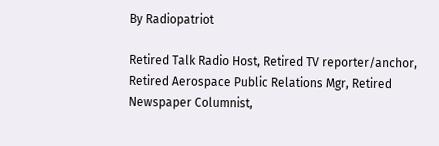By Radiopatriot

Retired Talk Radio Host, Retired TV reporter/anchor, Retired Aerospace Public Relations Mgr, Retired Newspaper Columnist,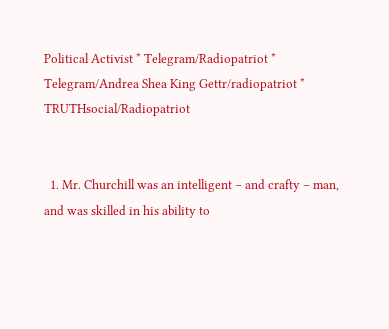Political Activist * Telegram/Radiopatriot * Telegram/Andrea Shea King Gettr/radiopatriot * TRUTHsocial/Radiopatriot


  1. Mr. Churchill was an intelligent – and crafty – man, and was skilled in his ability to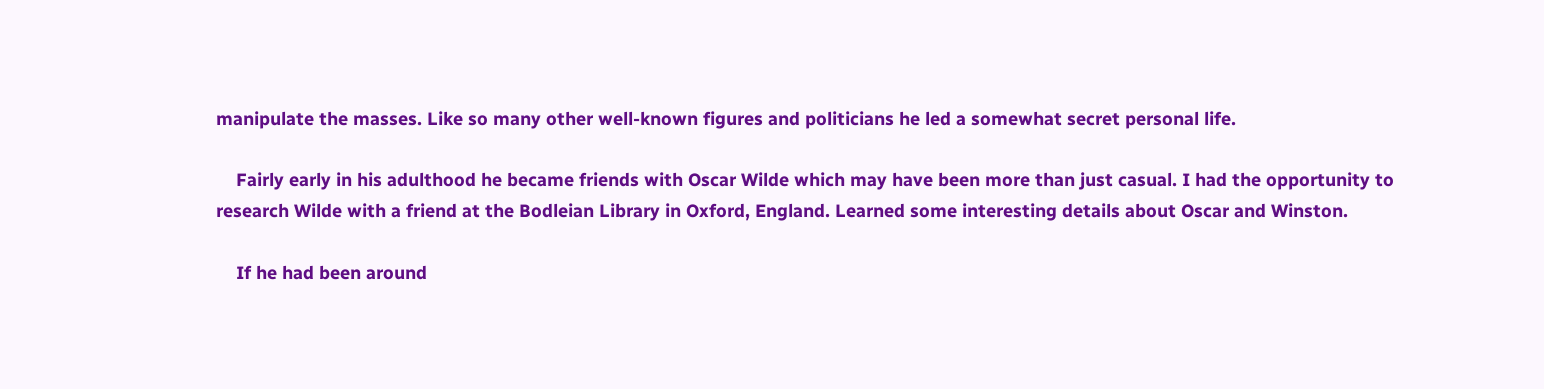manipulate the masses. Like so many other well-known figures and politicians he led a somewhat secret personal life.

    Fairly early in his adulthood he became friends with Oscar Wilde which may have been more than just casual. I had the opportunity to research Wilde with a friend at the Bodleian Library in Oxford, England. Learned some interesting details about Oscar and Winston.

    If he had been around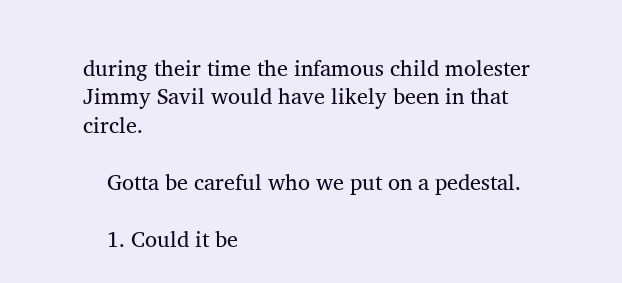during their time the infamous child molester Jimmy Savil would have likely been in that circle.

    Gotta be careful who we put on a pedestal.

    1. Could it be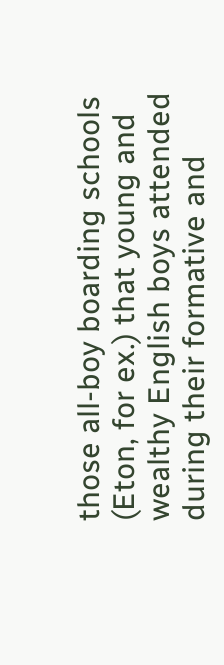those all-boy boarding schools (Eton, for ex.) that young and wealthy English boys attended during their formative and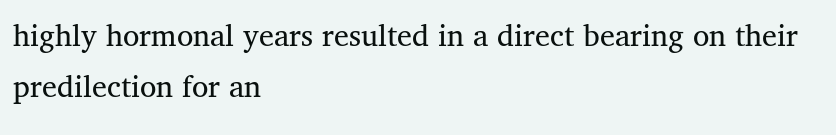highly hormonal years resulted in a direct bearing on their predilection for an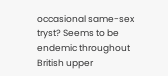occasional same-sex tryst? Seems to be endemic throughout British upper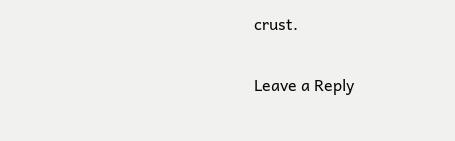crust.

Leave a Reply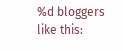%d bloggers like this: